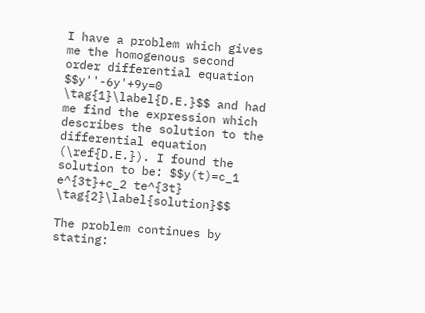I have a problem which gives me the homogenous second order differential equation $$y''-6y'+9y=0 \tag{1}\label{D.E.}$$ and had me find the expression which describes the solution to the differential equation (\ref{D.E.}). I found the solution to be: $$y(t)=c_1 e^{3t}+c_2 te^{3t} \tag{2}\label{solution}$$

The problem continues by stating: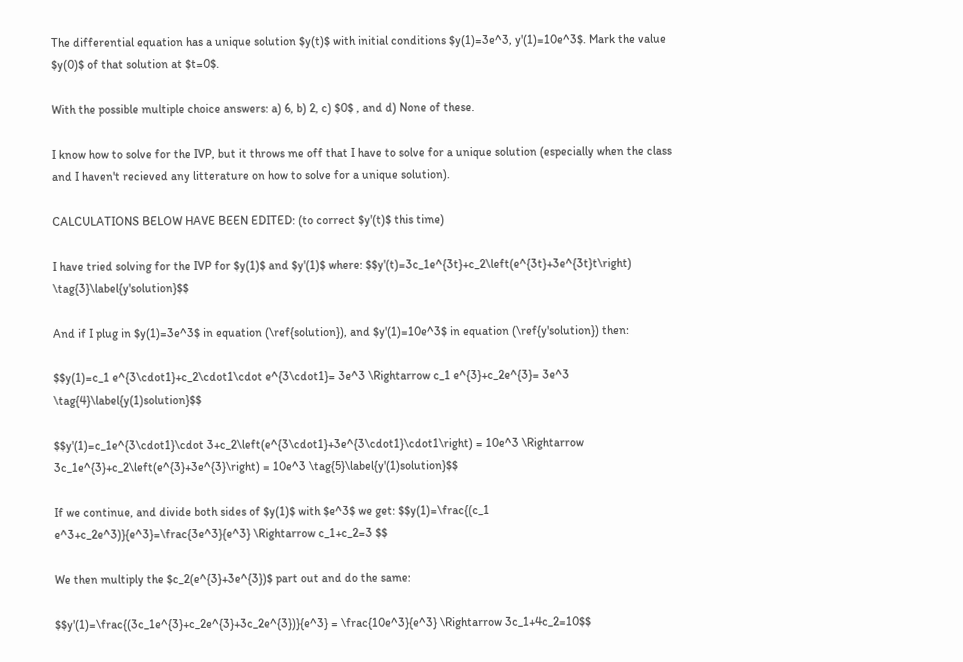The differential equation has a unique solution $y(t)$ with initial conditions $y(1)=3e^3, y'(1)=10e^3$. Mark the value $y(0)$ of that solution at $t=0$.

With the possible multiple choice answers: a) 6, b) 2, c) $0$ , and d) None of these.

I know how to solve for the IVP, but it throws me off that I have to solve for a unique solution (especially when the class and I haven't recieved any litterature on how to solve for a unique solution).

CALCULATIONS BELOW HAVE BEEN EDITED: (to correct $y'(t)$ this time)

I have tried solving for the IVP for $y(1)$ and $y'(1)$ where: $$y'(t)=3c_1e^{3t}+c_2\left(e^{3t}+3e^{3t}t\right) \tag{3}\label{y'solution}$$

And if I plug in $y(1)=3e^3$ in equation (\ref{solution}), and $y'(1)=10e^3$ in equation (\ref{y'solution}) then:

$$y(1)=c_1 e^{3\cdot1}+c_2\cdot1\cdot e^{3\cdot1}= 3e^3 \Rightarrow c_1 e^{3}+c_2e^{3}= 3e^3 \tag{4}\label{y(1)solution}$$

$$y'(1)=c_1e^{3\cdot1}\cdot 3+c_2\left(e^{3\cdot1}+3e^{3\cdot1}\cdot1\right) = 10e^3 \Rightarrow 3c_1e^{3}+c_2\left(e^{3}+3e^{3}\right) = 10e^3 \tag{5}\label{y'(1)solution}$$

If we continue, and divide both sides of $y(1)$ with $e^3$ we get: $$y(1)=\frac{(c_1 e^3+c_2e^3)}{e^3}=\frac{3e^3}{e^3} \Rightarrow c_1+c_2=3 $$

We then multiply the $c_2(e^{3}+3e^{3})$ part out and do the same:

$$y'(1)=\frac{(3c_1e^{3}+c_2e^{3}+3c_2e^{3})}{e^3} = \frac{10e^3}{e^3} \Rightarrow 3c_1+4c_2=10$$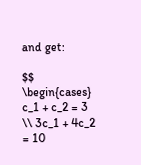and get:

$$ \begin{cases} c_1 + c_2 = 3 \\ 3c_1 + 4c_2 = 10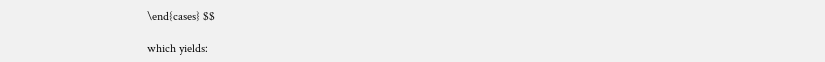\end{cases} $$

which yields: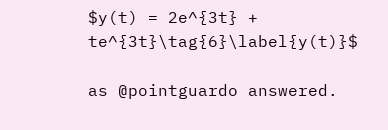$y(t) = 2e^{3t} + te^{3t}\tag{6}\label{y(t)}$

as @pointguardo answered.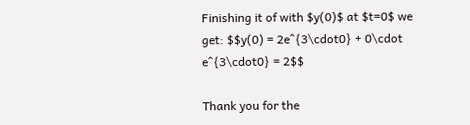Finishing it of with $y(0)$ at $t=0$ we get: $$y(0) = 2e^{3\cdot0} + 0\cdot e^{3\cdot0} = 2$$

Thank you for the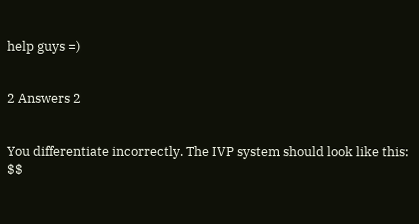help guys =)


2 Answers 2


You differentiate incorrectly. The IVP system should look like this: $$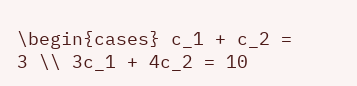\begin{cases} c_1 + c_2 = 3 \\ 3c_1 + 4c_2 = 10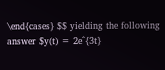\end{cases} $$ yielding the following answer $y(t) = 2e^{3t}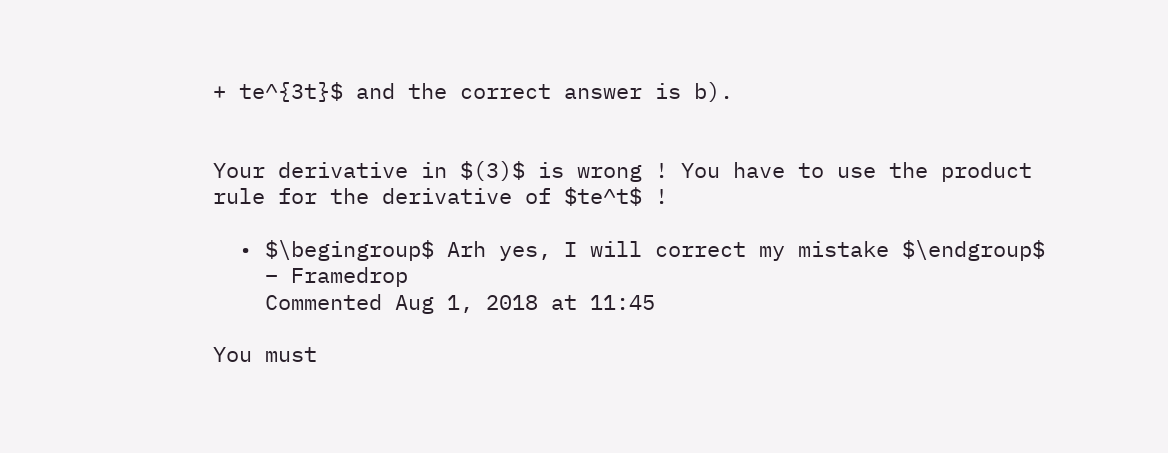+ te^{3t}$ and the correct answer is b).


Your derivative in $(3)$ is wrong ! You have to use the product rule for the derivative of $te^t$ !

  • $\begingroup$ Arh yes, I will correct my mistake $\endgroup$
    – Framedrop
    Commented Aug 1, 2018 at 11:45

You must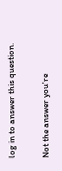log in to answer this question.

Not the answer you're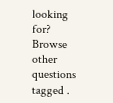looking for? Browse other questions tagged .